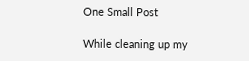One Small Post

While cleaning up my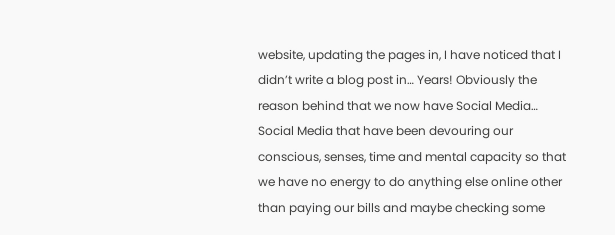website, updating the pages in, I have noticed that I didn’t write a blog post in… Years! Obviously the reason behind that we now have Social Media… Social Media that have been devouring our conscious, senses, time and mental capacity so that we have no energy to do anything else online other than paying our bills and maybe checking some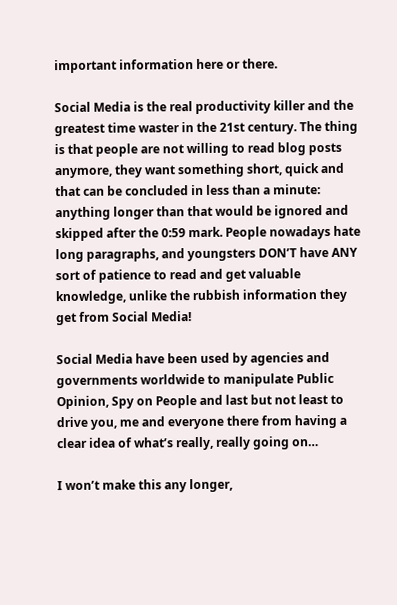important information here or there.

Social Media is the real productivity killer and the greatest time waster in the 21st century. The thing is that people are not willing to read blog posts anymore, they want something short, quick and that can be concluded in less than a minute: anything longer than that would be ignored and skipped after the 0:59 mark. People nowadays hate long paragraphs, and youngsters DON’T have ANY sort of patience to read and get valuable knowledge, unlike the rubbish information they get from Social Media!

Social Media have been used by agencies and governments worldwide to manipulate Public Opinion, Spy on People and last but not least to drive you, me and everyone there from having a clear idea of what’s really, really going on…

I won’t make this any longer,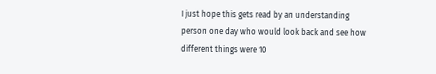I just hope this gets read by an understanding person one day who would look back and see how different things were 10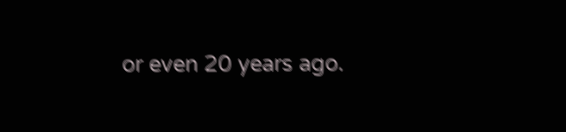or even 20 years ago.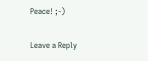Peace! ;-)

Leave a Reply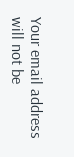Your email address will not be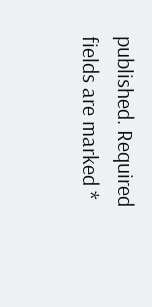published. Required fields are marked *